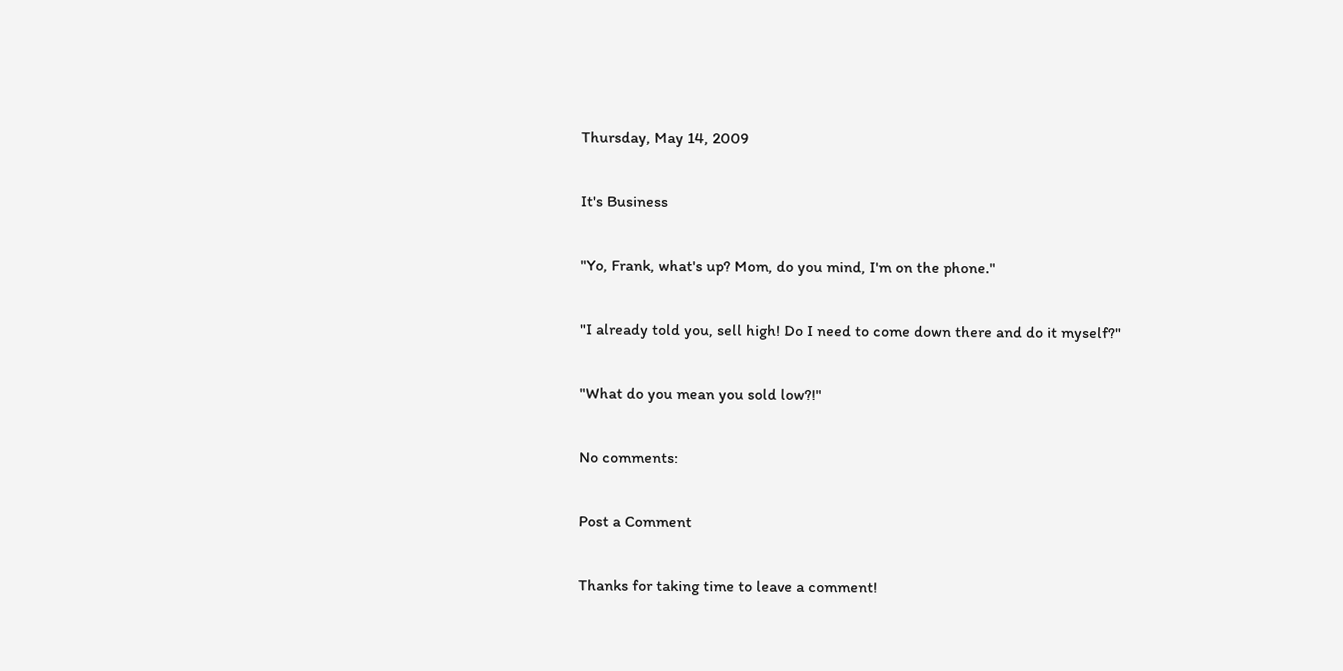Thursday, May 14, 2009

It's Business

"Yo, Frank, what's up? Mom, do you mind, I'm on the phone."

"I already told you, sell high! Do I need to come down there and do it myself?"

"What do you mean you sold low?!"

No comments:

Post a Comment

Thanks for taking time to leave a comment!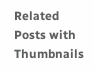Related Posts with Thumbnails